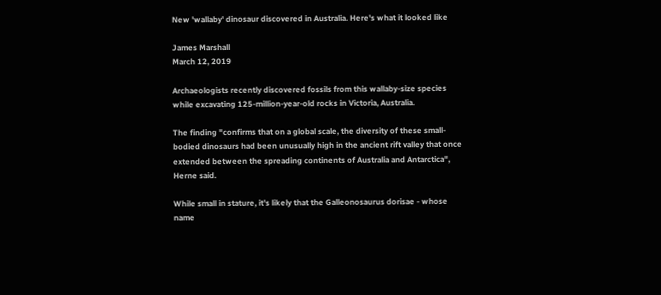New 'wallaby' dinosaur discovered in Australia. Here's what it looked like

James Marshall
March 12, 2019

Archaeologists recently discovered fossils from this wallaby-size species while excavating 125-million-year-old rocks in Victoria, Australia.

The finding "confirms that on a global scale, the diversity of these small-bodied dinosaurs had been unusually high in the ancient rift valley that once extended between the spreading continents of Australia and Antarctica", Herne said.

While small in stature, it's likely that the Galleonosaurus dorisae - whose name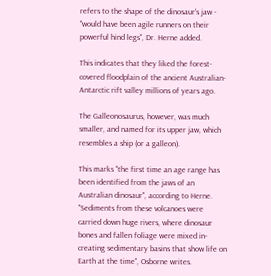refers to the shape of the dinosaur's jaw - "would have been agile runners on their powerful hind legs", Dr. Herne added.

This indicates that they liked the forest-covered floodplain of the ancient Australian-Antarctic rift valley millions of years ago.

The Galleonosaurus, however, was much smaller, and named for its upper jaw, which resembles a ship (or a galleon).

This marks "the first time an age range has been identified from the jaws of an Australian dinosaur", according to Herne. "Sediments from these volcanoes were carried down huge rivers, where dinosaur bones and fallen foliage were mixed in-creating sedimentary basins that show life on Earth at the time", Osborne writes.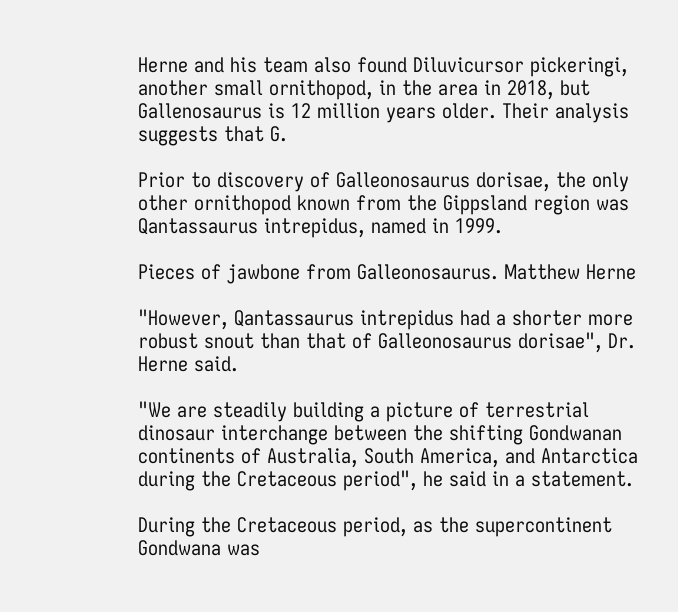Herne and his team also found Diluvicursor pickeringi, another small ornithopod, in the area in 2018, but Gallenosaurus is 12 million years older. Their analysis suggests that G.

Prior to discovery of Galleonosaurus dorisae, the only other ornithopod known from the Gippsland region was Qantassaurus intrepidus, named in 1999.

Pieces of jawbone from Galleonosaurus. Matthew Herne

"However, Qantassaurus intrepidus had a shorter more robust snout than that of Galleonosaurus dorisae", Dr. Herne said.

"We are steadily building a picture of terrestrial dinosaur interchange between the shifting Gondwanan continents of Australia, South America, and Antarctica during the Cretaceous period", he said in a statement.

During the Cretaceous period, as the supercontinent Gondwana was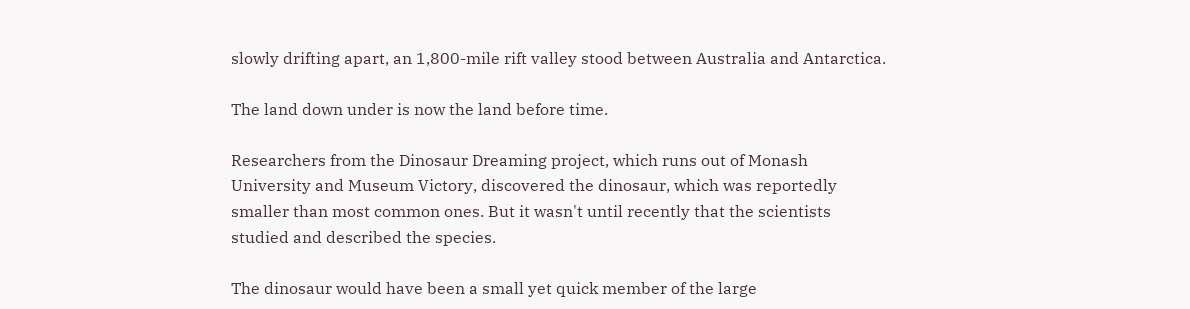slowly drifting apart, an 1,800-mile rift valley stood between Australia and Antarctica.

The land down under is now the land before time.

Researchers from the Dinosaur Dreaming project, which runs out of Monash University and Museum Victory, discovered the dinosaur, which was reportedly smaller than most common ones. But it wasn't until recently that the scientists studied and described the species.

The dinosaur would have been a small yet quick member of the large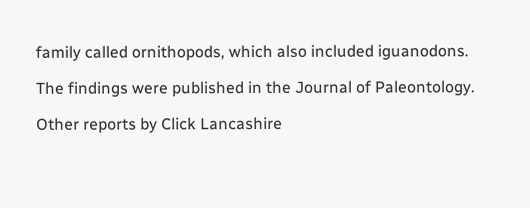family called ornithopods, which also included iguanodons.

The findings were published in the Journal of Paleontology.

Other reports by Click Lancashire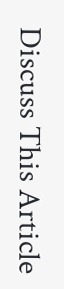Discuss This Article